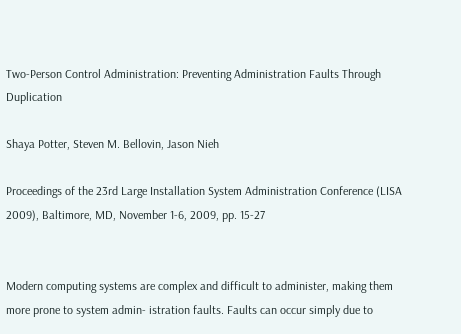Two-Person Control Administration: Preventing Administration Faults Through Duplication

Shaya Potter, Steven M. Bellovin, Jason Nieh

Proceedings of the 23rd Large Installation System Administration Conference (LISA 2009), Baltimore, MD, November 1-6, 2009, pp. 15-27


Modern computing systems are complex and difficult to administer, making them more prone to system admin- istration faults. Faults can occur simply due to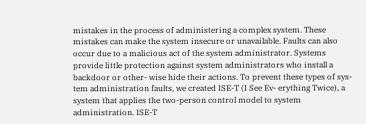mistakes in the process of administering a complex system. These mistakes can make the system insecure or unavailable. Faults can also occur due to a malicious act of the system administrator. Systems provide little protection against system administrators who install a backdoor or other- wise hide their actions. To prevent these types of sys- tem administration faults, we created ISE-T (I See Ev- erything Twice), a system that applies the two-person control model to system administration. ISE-T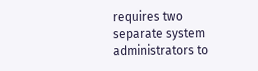requires two separate system administrators to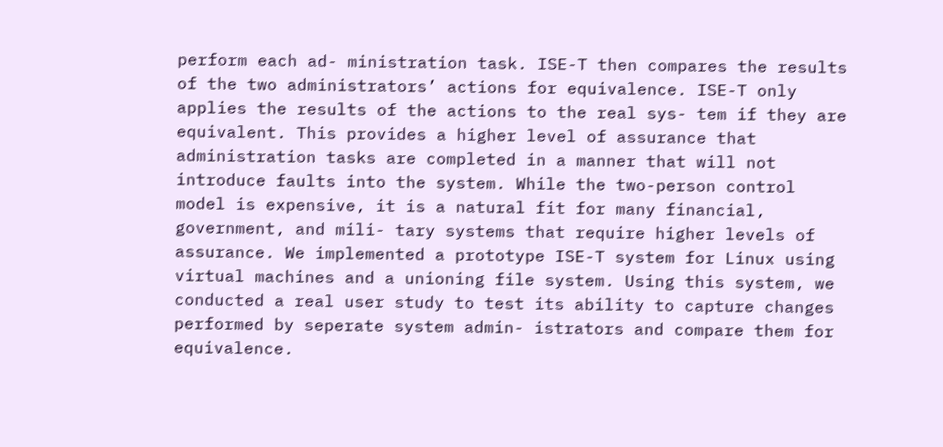perform each ad- ministration task. ISE-T then compares the results of the two administrators’ actions for equivalence. ISE-T only applies the results of the actions to the real sys- tem if they are equivalent. This provides a higher level of assurance that administration tasks are completed in a manner that will not introduce faults into the system. While the two-person control model is expensive, it is a natural fit for many financial, government, and mili- tary systems that require higher levels of assurance. We implemented a prototype ISE-T system for Linux using virtual machines and a unioning file system. Using this system, we conducted a real user study to test its ability to capture changes performed by seperate system admin- istrators and compare them for equivalence.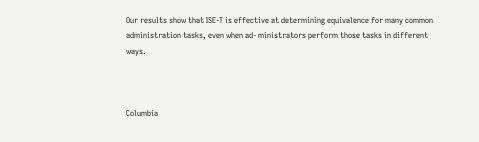Our results show that ISE-T is effective at determining equivalence for many common administration tasks, even when ad- ministrators perform those tasks in different ways.



Columbia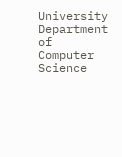University Department of Computer Science